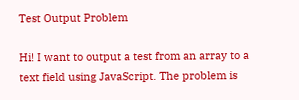Test Output Problem

Hi! I want to output a test from an array to a text field using JavaScript. The problem is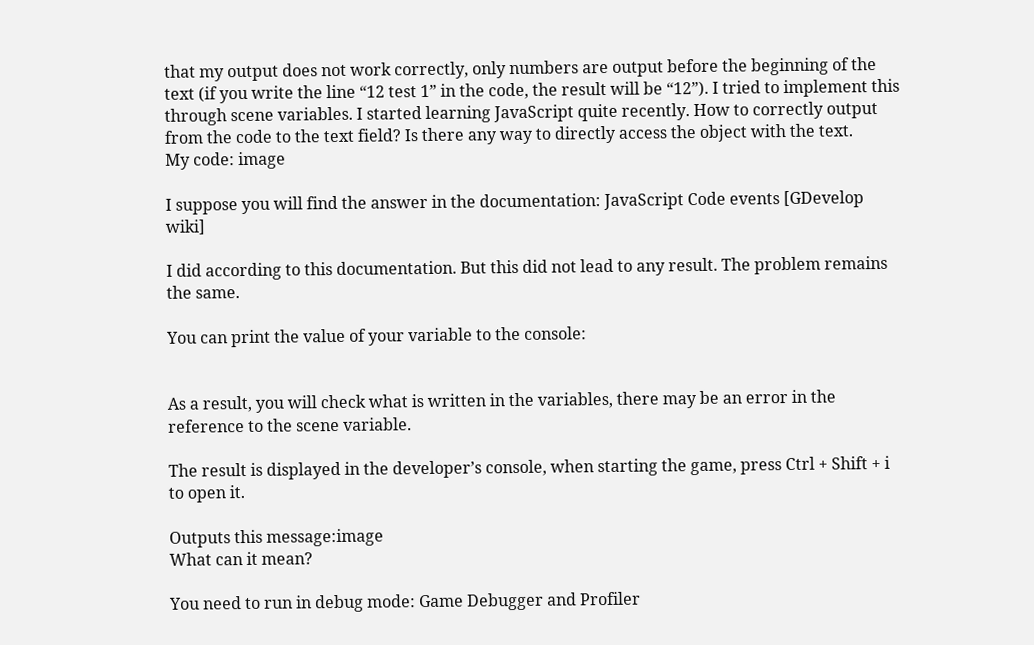that my output does not work correctly, only numbers are output before the beginning of the text (if you write the line “12 test 1” in the code, the result will be “12”). I tried to implement this through scene variables. I started learning JavaScript quite recently. How to correctly output from the code to the text field? Is there any way to directly access the object with the text.
My code: image

I suppose you will find the answer in the documentation: JavaScript Code events [GDevelop wiki]

I did according to this documentation. But this did not lead to any result. The problem remains the same.

You can print the value of your variable to the console:


As a result, you will check what is written in the variables, there may be an error in the reference to the scene variable.

The result is displayed in the developer’s console, when starting the game, press Ctrl + Shift + i to open it.

Outputs this message:image
What can it mean?

You need to run in debug mode: Game Debugger and Profiler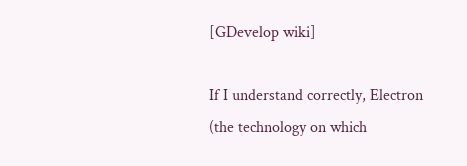[GDevelop wiki]

If I understand correctly, Electron (the technology on which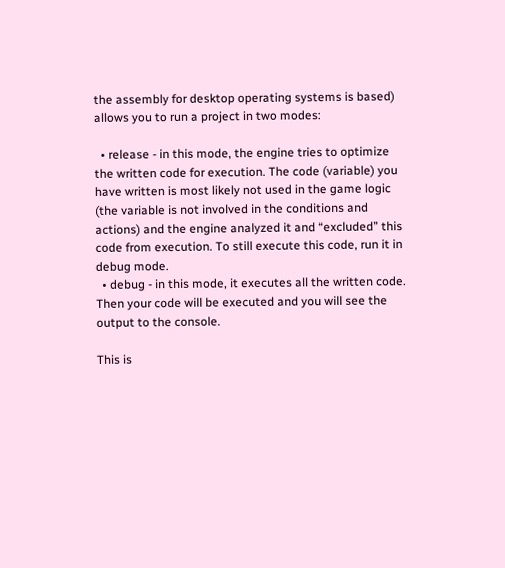the assembly for desktop operating systems is based) allows you to run a project in two modes:

  • release - in this mode, the engine tries to optimize the written code for execution. The code (variable) you have written is most likely not used in the game logic (the variable is not involved in the conditions and actions) and the engine analyzed it and “excluded” this code from execution. To still execute this code, run it in debug mode.
  • debug - in this mode, it executes all the written code. Then your code will be executed and you will see the output to the console.

This is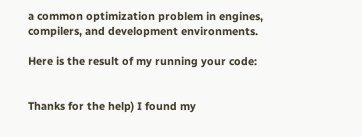a common optimization problem in engines, compilers, and development environments.

Here is the result of my running your code:


Thanks for the help) I found my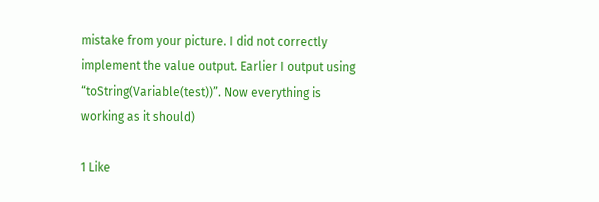mistake from your picture. I did not correctly implement the value output. Earlier I output using “toString(Variable(test))”. Now everything is working as it should)

1 Like